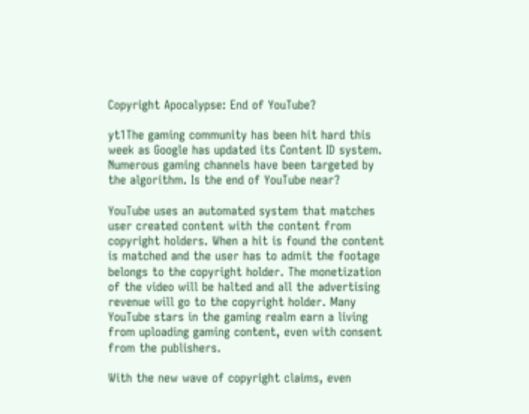Copyright Apocalypse: End of YouTube?

yt1The gaming community has been hit hard this week as Google has updated its Content ID system. Numerous gaming channels have been targeted by the algorithm. Is the end of YouTube near?

YouTube uses an automated system that matches user created content with the content from copyright holders. When a hit is found the content is matched and the user has to admit the footage belongs to the copyright holder. The monetization of the video will be halted and all the advertising revenue will go to the copyright holder. Many YouTube stars in the gaming realm earn a living from uploading gaming content, even with consent from the publishers.

With the new wave of copyright claims, even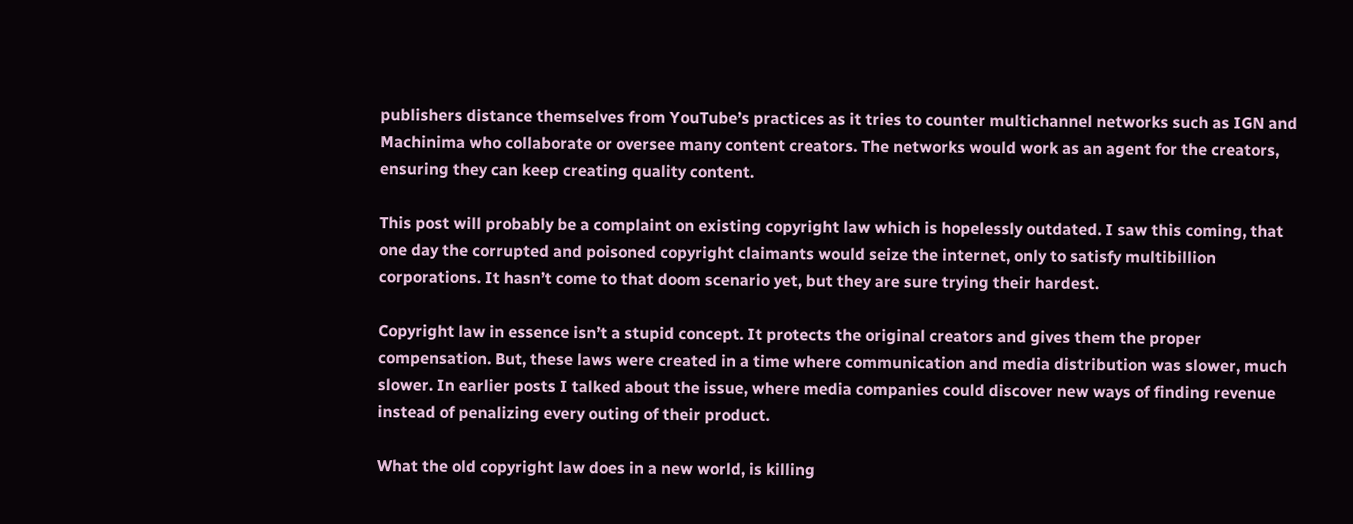publishers distance themselves from YouTube’s practices as it tries to counter multichannel networks such as IGN and Machinima who collaborate or oversee many content creators. The networks would work as an agent for the creators, ensuring they can keep creating quality content.

This post will probably be a complaint on existing copyright law which is hopelessly outdated. I saw this coming, that one day the corrupted and poisoned copyright claimants would seize the internet, only to satisfy multibillion corporations. It hasn’t come to that doom scenario yet, but they are sure trying their hardest.

Copyright law in essence isn’t a stupid concept. It protects the original creators and gives them the proper compensation. But, these laws were created in a time where communication and media distribution was slower, much slower. In earlier posts I talked about the issue, where media companies could discover new ways of finding revenue instead of penalizing every outing of their product.

What the old copyright law does in a new world, is killing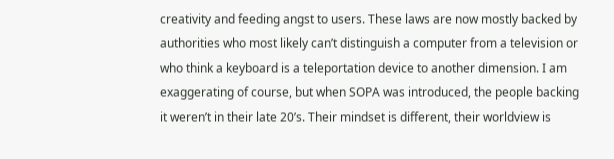creativity and feeding angst to users. These laws are now mostly backed by authorities who most likely can’t distinguish a computer from a television or who think a keyboard is a teleportation device to another dimension. I am exaggerating of course, but when SOPA was introduced, the people backing it weren’t in their late 20’s. Their mindset is different, their worldview is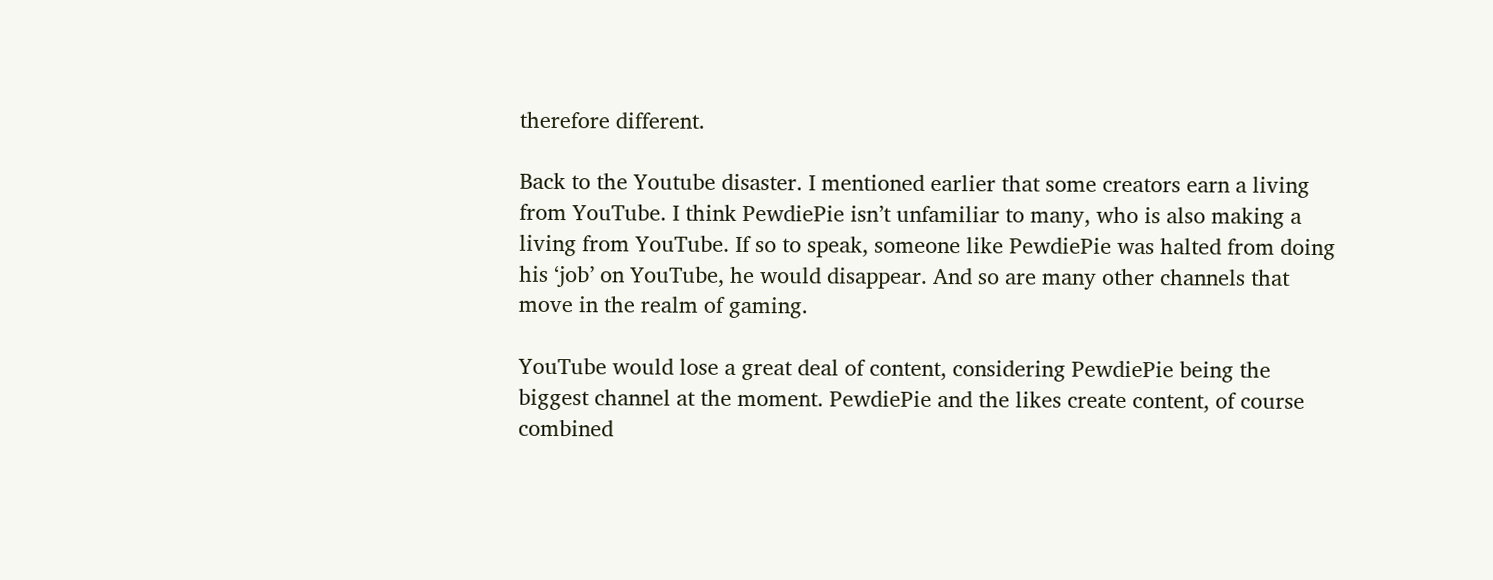therefore different.

Back to the Youtube disaster. I mentioned earlier that some creators earn a living from YouTube. I think PewdiePie isn’t unfamiliar to many, who is also making a living from YouTube. If so to speak, someone like PewdiePie was halted from doing his ‘job’ on YouTube, he would disappear. And so are many other channels that move in the realm of gaming.

YouTube would lose a great deal of content, considering PewdiePie being the biggest channel at the moment. PewdiePie and the likes create content, of course combined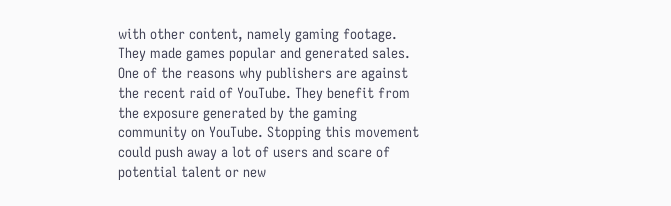with other content, namely gaming footage. They made games popular and generated sales. One of the reasons why publishers are against the recent raid of YouTube. They benefit from the exposure generated by the gaming community on YouTube. Stopping this movement could push away a lot of users and scare of potential talent or new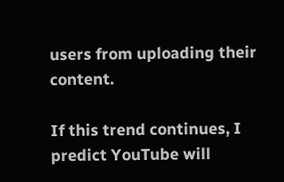users from uploading their content.

If this trend continues, I predict YouTube will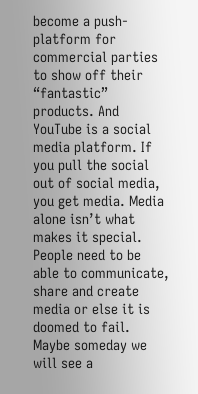become a push-platform for commercial parties to show off their “fantastic” products. And YouTube is a social media platform. If you pull the social out of social media, you get media. Media alone isn’t what makes it special. People need to be able to communicate, share and create media or else it is doomed to fail. Maybe someday we will see a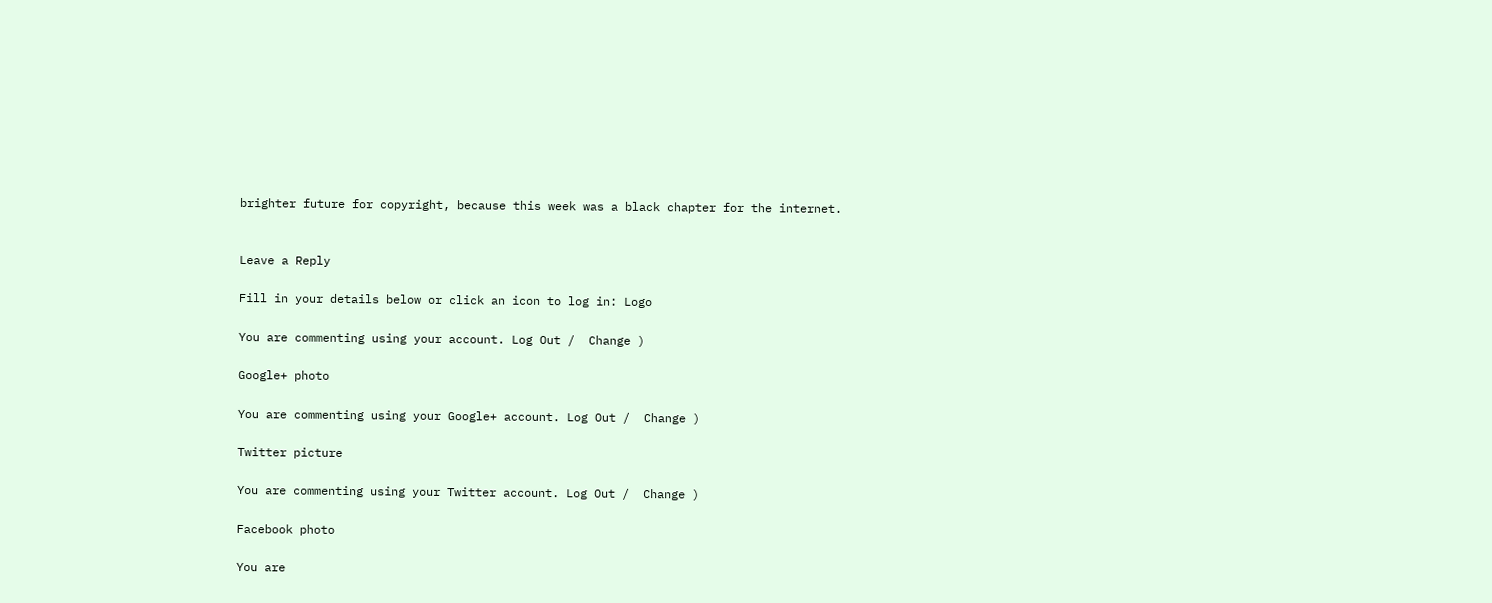brighter future for copyright, because this week was a black chapter for the internet.


Leave a Reply

Fill in your details below or click an icon to log in: Logo

You are commenting using your account. Log Out /  Change )

Google+ photo

You are commenting using your Google+ account. Log Out /  Change )

Twitter picture

You are commenting using your Twitter account. Log Out /  Change )

Facebook photo

You are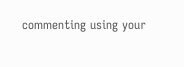commenting using your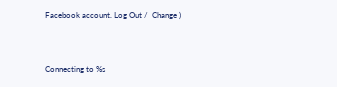Facebook account. Log Out /  Change )


Connecting to %s